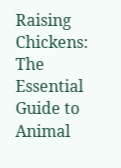Raising Chickens: The Essential Guide to Animal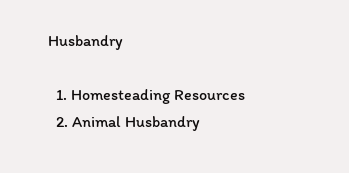Husbandry

  1. Homesteading Resources
  2. Animal Husbandry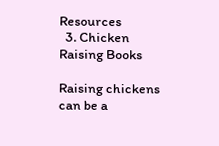Resources
  3. Chicken Raising Books

Raising chickens can be a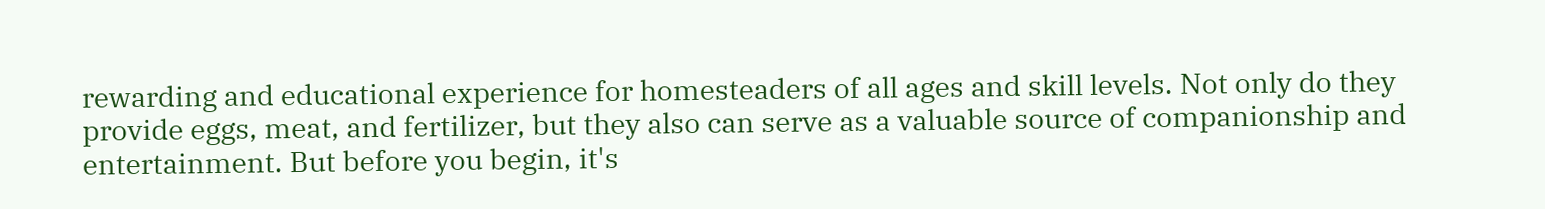rewarding and educational experience for homesteaders of all ages and skill levels. Not only do they provide eggs, meat, and fertilizer, but they also can serve as a valuable source of companionship and entertainment. But before you begin, it's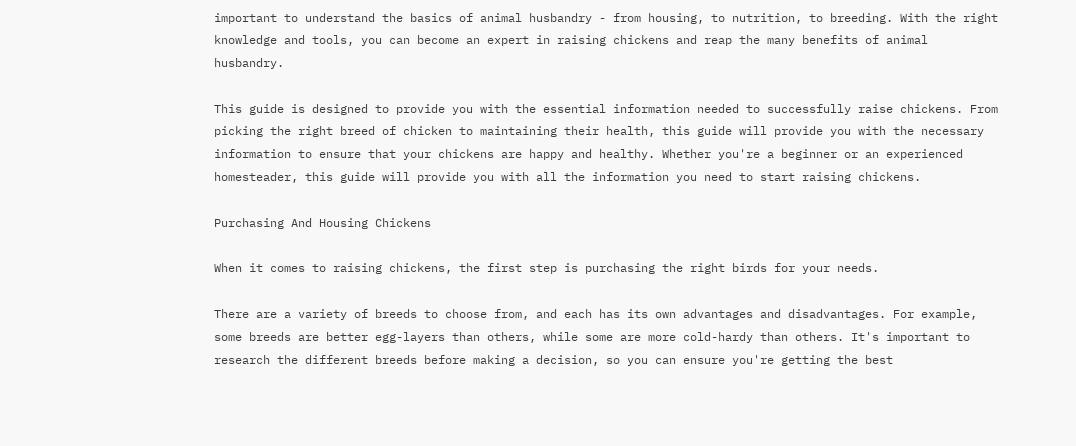important to understand the basics of animal husbandry - from housing, to nutrition, to breeding. With the right knowledge and tools, you can become an expert in raising chickens and reap the many benefits of animal husbandry.

This guide is designed to provide you with the essential information needed to successfully raise chickens. From picking the right breed of chicken to maintaining their health, this guide will provide you with the necessary information to ensure that your chickens are happy and healthy. Whether you're a beginner or an experienced homesteader, this guide will provide you with all the information you need to start raising chickens.

Purchasing And Housing Chickens

When it comes to raising chickens, the first step is purchasing the right birds for your needs.

There are a variety of breeds to choose from, and each has its own advantages and disadvantages. For example, some breeds are better egg-layers than others, while some are more cold-hardy than others. It's important to research the different breeds before making a decision, so you can ensure you're getting the best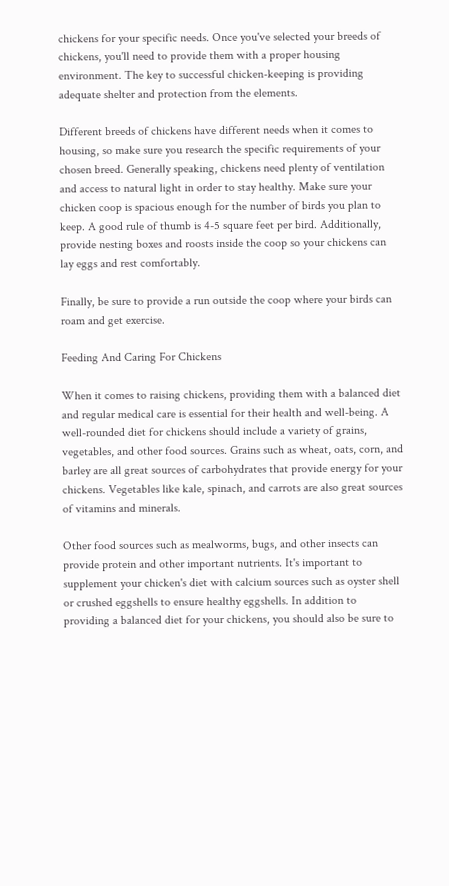chickens for your specific needs. Once you've selected your breeds of chickens, you'll need to provide them with a proper housing environment. The key to successful chicken-keeping is providing adequate shelter and protection from the elements.

Different breeds of chickens have different needs when it comes to housing, so make sure you research the specific requirements of your chosen breed. Generally speaking, chickens need plenty of ventilation and access to natural light in order to stay healthy. Make sure your chicken coop is spacious enough for the number of birds you plan to keep. A good rule of thumb is 4-5 square feet per bird. Additionally, provide nesting boxes and roosts inside the coop so your chickens can lay eggs and rest comfortably.

Finally, be sure to provide a run outside the coop where your birds can roam and get exercise.

Feeding And Caring For Chickens

When it comes to raising chickens, providing them with a balanced diet and regular medical care is essential for their health and well-being. A well-rounded diet for chickens should include a variety of grains, vegetables, and other food sources. Grains such as wheat, oats, corn, and barley are all great sources of carbohydrates that provide energy for your chickens. Vegetables like kale, spinach, and carrots are also great sources of vitamins and minerals.

Other food sources such as mealworms, bugs, and other insects can provide protein and other important nutrients. It's important to supplement your chicken's diet with calcium sources such as oyster shell or crushed eggshells to ensure healthy eggshells. In addition to providing a balanced diet for your chickens, you should also be sure to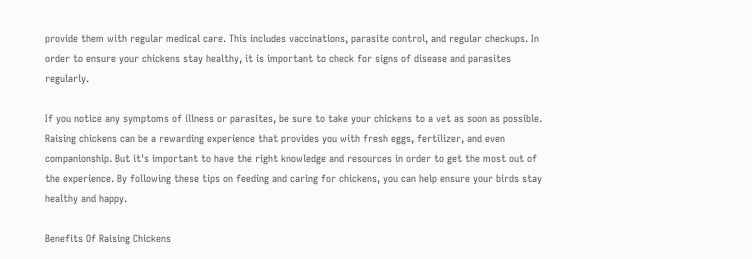provide them with regular medical care. This includes vaccinations, parasite control, and regular checkups. In order to ensure your chickens stay healthy, it is important to check for signs of disease and parasites regularly.

If you notice any symptoms of illness or parasites, be sure to take your chickens to a vet as soon as possible. Raising chickens can be a rewarding experience that provides you with fresh eggs, fertilizer, and even companionship. But it's important to have the right knowledge and resources in order to get the most out of the experience. By following these tips on feeding and caring for chickens, you can help ensure your birds stay healthy and happy.

Benefits Of Raising Chickens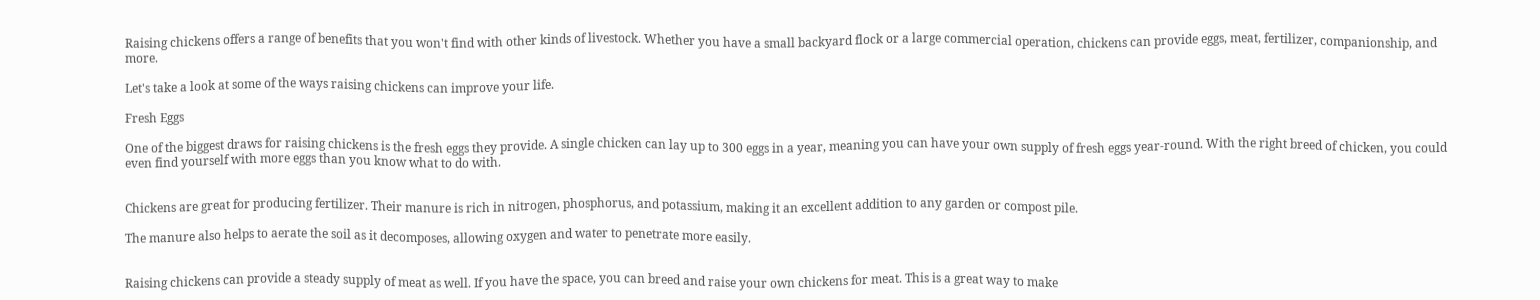Raising chickens offers a range of benefits that you won't find with other kinds of livestock. Whether you have a small backyard flock or a large commercial operation, chickens can provide eggs, meat, fertilizer, companionship, and more.

Let's take a look at some of the ways raising chickens can improve your life.

Fresh Eggs

One of the biggest draws for raising chickens is the fresh eggs they provide. A single chicken can lay up to 300 eggs in a year, meaning you can have your own supply of fresh eggs year-round. With the right breed of chicken, you could even find yourself with more eggs than you know what to do with.


Chickens are great for producing fertilizer. Their manure is rich in nitrogen, phosphorus, and potassium, making it an excellent addition to any garden or compost pile.

The manure also helps to aerate the soil as it decomposes, allowing oxygen and water to penetrate more easily.


Raising chickens can provide a steady supply of meat as well. If you have the space, you can breed and raise your own chickens for meat. This is a great way to make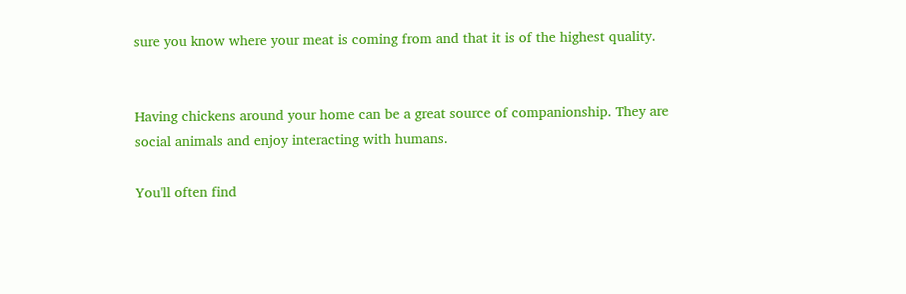sure you know where your meat is coming from and that it is of the highest quality.


Having chickens around your home can be a great source of companionship. They are social animals and enjoy interacting with humans.

You'll often find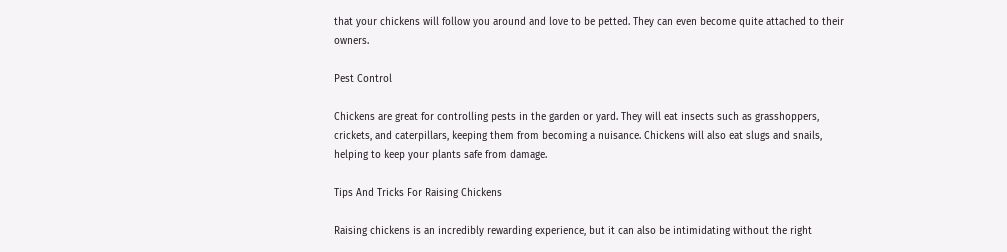that your chickens will follow you around and love to be petted. They can even become quite attached to their owners.

Pest Control

Chickens are great for controlling pests in the garden or yard. They will eat insects such as grasshoppers, crickets, and caterpillars, keeping them from becoming a nuisance. Chickens will also eat slugs and snails, helping to keep your plants safe from damage.

Tips And Tricks For Raising Chickens

Raising chickens is an incredibly rewarding experience, but it can also be intimidating without the right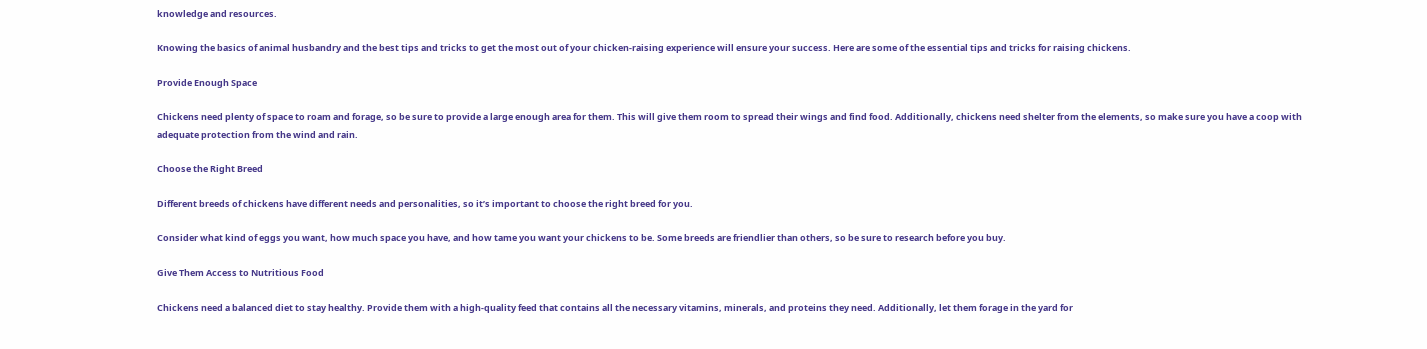knowledge and resources.

Knowing the basics of animal husbandry and the best tips and tricks to get the most out of your chicken-raising experience will ensure your success. Here are some of the essential tips and tricks for raising chickens.

Provide Enough Space

Chickens need plenty of space to roam and forage, so be sure to provide a large enough area for them. This will give them room to spread their wings and find food. Additionally, chickens need shelter from the elements, so make sure you have a coop with adequate protection from the wind and rain.

Choose the Right Breed

Different breeds of chickens have different needs and personalities, so it’s important to choose the right breed for you.

Consider what kind of eggs you want, how much space you have, and how tame you want your chickens to be. Some breeds are friendlier than others, so be sure to research before you buy.

Give Them Access to Nutritious Food

Chickens need a balanced diet to stay healthy. Provide them with a high-quality feed that contains all the necessary vitamins, minerals, and proteins they need. Additionally, let them forage in the yard for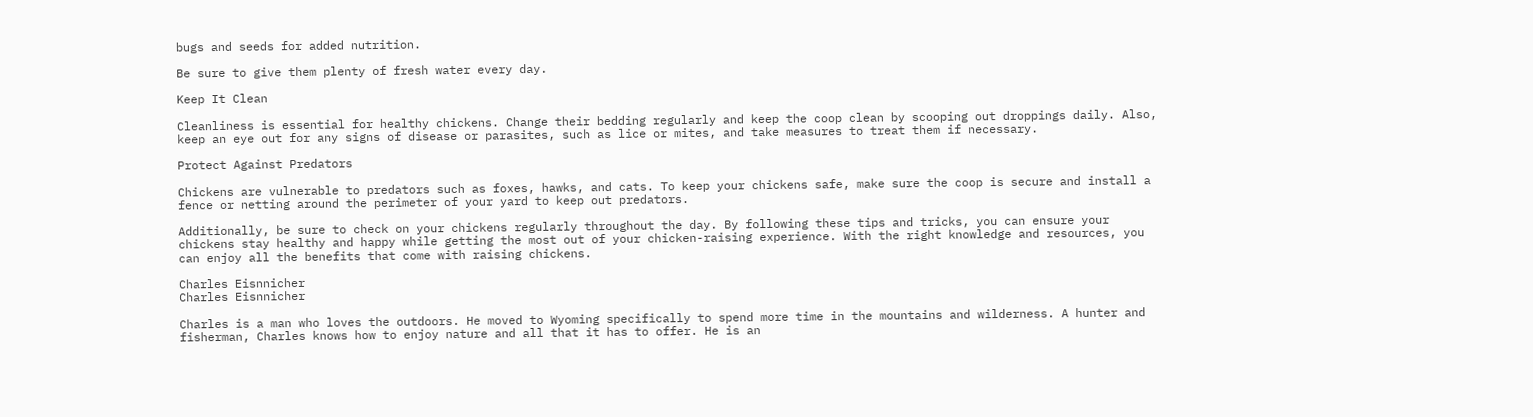bugs and seeds for added nutrition.

Be sure to give them plenty of fresh water every day.

Keep It Clean

Cleanliness is essential for healthy chickens. Change their bedding regularly and keep the coop clean by scooping out droppings daily. Also, keep an eye out for any signs of disease or parasites, such as lice or mites, and take measures to treat them if necessary.

Protect Against Predators

Chickens are vulnerable to predators such as foxes, hawks, and cats. To keep your chickens safe, make sure the coop is secure and install a fence or netting around the perimeter of your yard to keep out predators.

Additionally, be sure to check on your chickens regularly throughout the day. By following these tips and tricks, you can ensure your chickens stay healthy and happy while getting the most out of your chicken-raising experience. With the right knowledge and resources, you can enjoy all the benefits that come with raising chickens.

Charles Eisnnicher
Charles Eisnnicher

Charles is a man who loves the outdoors. He moved to Wyoming specifically to spend more time in the mountains and wilderness. A hunter and fisherman, Charles knows how to enjoy nature and all that it has to offer. He is an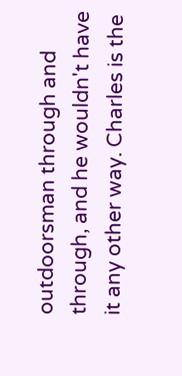outdoorsman through and through, and he wouldn't have it any other way. Charles is the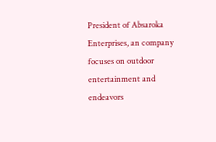President of Absaroka Enterprises, an company focuses on outdoor entertainment and endeavors